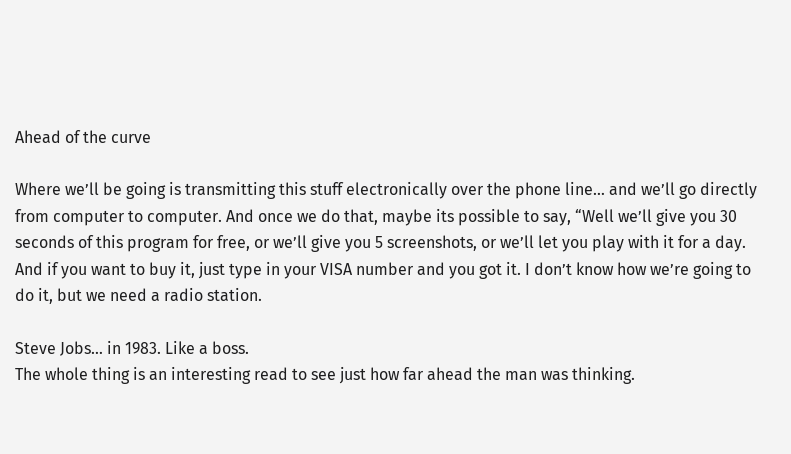Ahead of the curve

Where we’ll be going is transmitting this stuff electronically over the phone line… and we’ll go directly from computer to computer. And once we do that, maybe its possible to say, “Well we’ll give you 30 seconds of this program for free, or we’ll give you 5 screenshots, or we’ll let you play with it for a day. And if you want to buy it, just type in your VISA number and you got it. I don’t know how we’re going to do it, but we need a radio station.

Steve Jobs… in 1983. Like a boss.
The whole thing is an interesting read to see just how far ahead the man was thinking.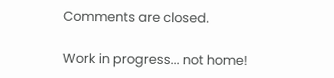Comments are closed.

Work in progress... not home!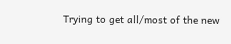Trying to get all/most of the new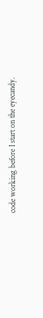code working before I start on the eyecandy.